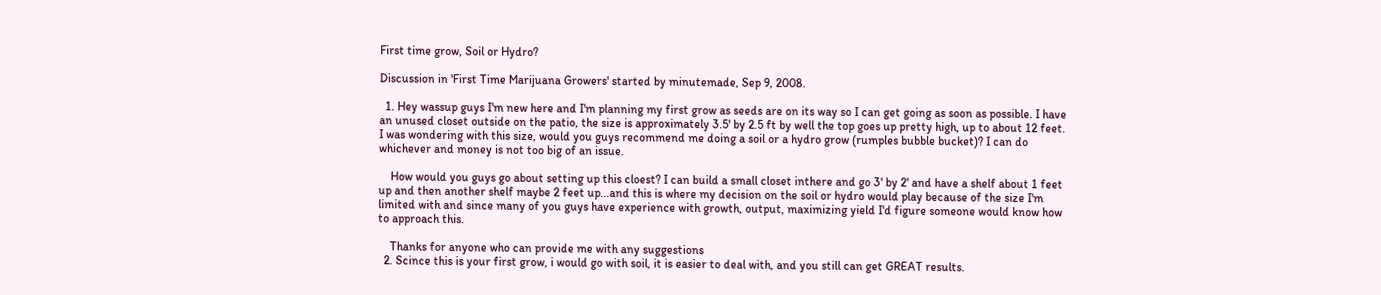First time grow, Soil or Hydro?

Discussion in 'First Time Marijuana Growers' started by minutemade, Sep 9, 2008.

  1. Hey wassup guys I'm new here and I'm planning my first grow as seeds are on its way so I can get going as soon as possible. I have an unused closet outside on the patio, the size is approximately 3.5' by 2.5 ft by well the top goes up pretty high, up to about 12 feet. I was wondering with this size, would you guys recommend me doing a soil or a hydro grow (rumples bubble bucket)? I can do whichever and money is not too big of an issue.

    How would you guys go about setting up this cloest? I can build a small closet inthere and go 3' by 2' and have a shelf about 1 feet up and then another shelf maybe 2 feet up...and this is where my decision on the soil or hydro would play because of the size I'm limited with and since many of you guys have experience with growth, output, maximizing yield I'd figure someone would know how to approach this.

    Thanks for anyone who can provide me with any suggestions
  2. Scince this is your first grow, i would go with soil, it is easier to deal with, and you still can get GREAT results.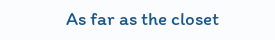As far as the closet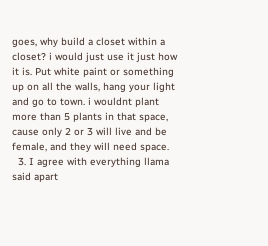goes, why build a closet within a closet? i would just use it just how it is. Put white paint or something up on all the walls, hang your light and go to town. i wouldnt plant more than 5 plants in that space, cause only 2 or 3 will live and be female, and they will need space.
  3. I agree with everything llama said apart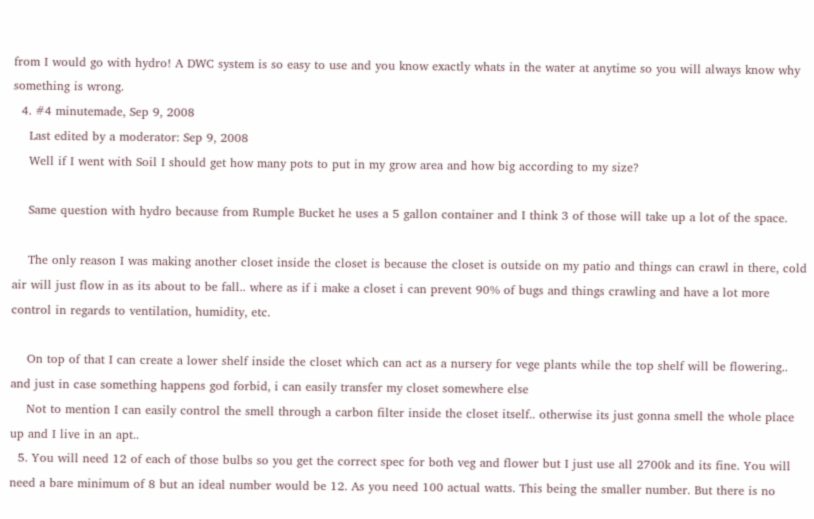from I would go with hydro! A DWC system is so easy to use and you know exactly whats in the water at anytime so you will always know why something is wrong.
  4. #4 minutemade, Sep 9, 2008
    Last edited by a moderator: Sep 9, 2008
    Well if I went with Soil I should get how many pots to put in my grow area and how big according to my size?

    Same question with hydro because from Rumple Bucket he uses a 5 gallon container and I think 3 of those will take up a lot of the space.

    The only reason I was making another closet inside the closet is because the closet is outside on my patio and things can crawl in there, cold air will just flow in as its about to be fall.. where as if i make a closet i can prevent 90% of bugs and things crawling and have a lot more control in regards to ventilation, humidity, etc.

    On top of that I can create a lower shelf inside the closet which can act as a nursery for vege plants while the top shelf will be flowering.. and just in case something happens god forbid, i can easily transfer my closet somewhere else
    Not to mention I can easily control the smell through a carbon filter inside the closet itself.. otherwise its just gonna smell the whole place up and I live in an apt..
  5. You will need 12 of each of those bulbs so you get the correct spec for both veg and flower but I just use all 2700k and its fine. You will need a bare minimum of 8 but an ideal number would be 12. As you need 100 actual watts. This being the smaller number. But there is no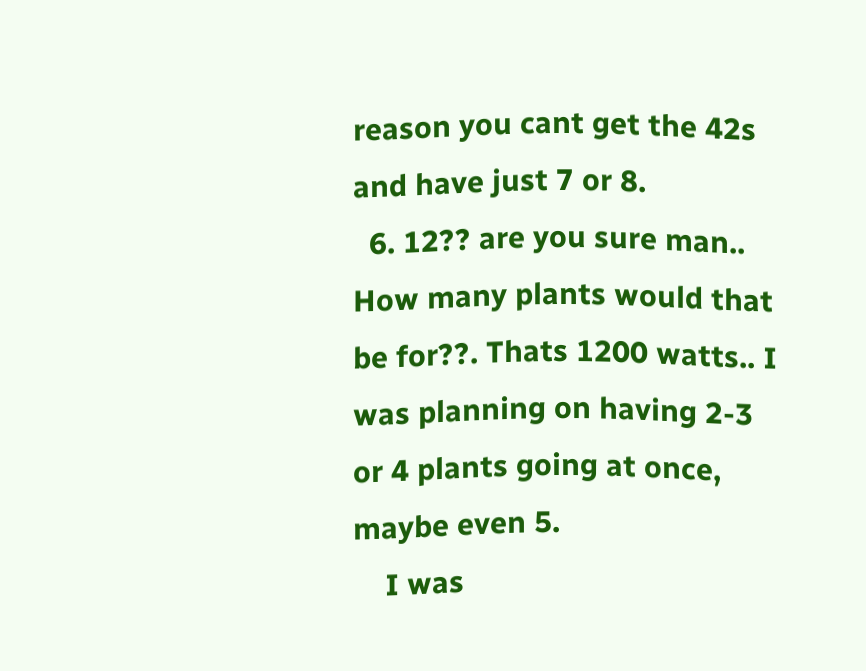reason you cant get the 42s and have just 7 or 8.
  6. 12?? are you sure man.. How many plants would that be for??. Thats 1200 watts.. I was planning on having 2-3 or 4 plants going at once, maybe even 5.
    I was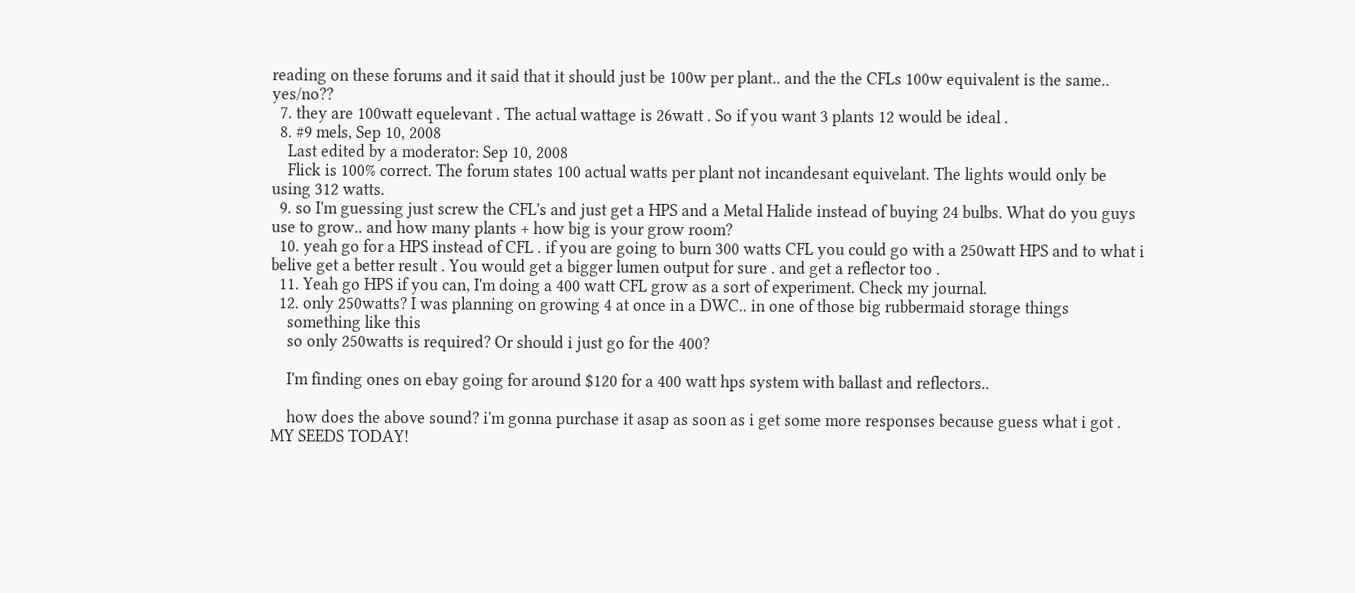reading on these forums and it said that it should just be 100w per plant.. and the the CFLs 100w equivalent is the same.. yes/no??
  7. they are 100watt equelevant . The actual wattage is 26watt . So if you want 3 plants 12 would be ideal .
  8. #9 mels, Sep 10, 2008
    Last edited by a moderator: Sep 10, 2008
    Flick is 100% correct. The forum states 100 actual watts per plant not incandesant equivelant. The lights would only be using 312 watts.
  9. so I'm guessing just screw the CFL's and just get a HPS and a Metal Halide instead of buying 24 bulbs. What do you guys use to grow.. and how many plants + how big is your grow room?
  10. yeah go for a HPS instead of CFL . if you are going to burn 300 watts CFL you could go with a 250watt HPS and to what i belive get a better result . You would get a bigger lumen output for sure . and get a reflector too .
  11. Yeah go HPS if you can, I'm doing a 400 watt CFL grow as a sort of experiment. Check my journal.
  12. only 250watts? I was planning on growing 4 at once in a DWC.. in one of those big rubbermaid storage things
    something like this
    so only 250watts is required? Or should i just go for the 400?

    I'm finding ones on ebay going for around $120 for a 400 watt hps system with ballast and reflectors..

    how does the above sound? i'm gonna purchase it asap as soon as i get some more responses because guess what i got . MY SEEDS TODAY!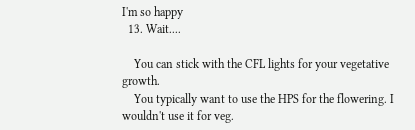I'm so happy
  13. Wait....

    You can stick with the CFL lights for your vegetative growth.
    You typically want to use the HPS for the flowering. I wouldn't use it for veg.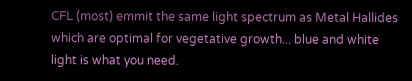CFL (most) emmit the same light spectrum as Metal Hallides which are optimal for vegetative growth... blue and white light is what you need.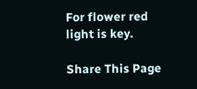For flower red light is key.

Share This Page